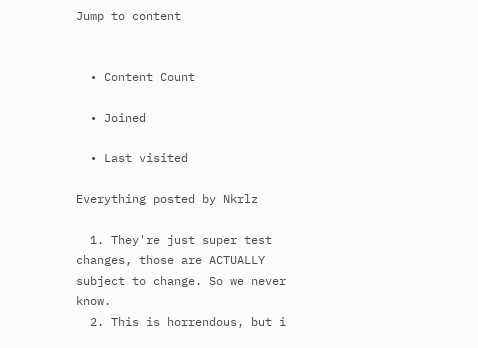Jump to content


  • Content Count

  • Joined

  • Last visited

Everything posted by Nkrlz

  1. They're just super test changes, those are ACTUALLY subject to change. So we never know.
  2. This is horrendous, but i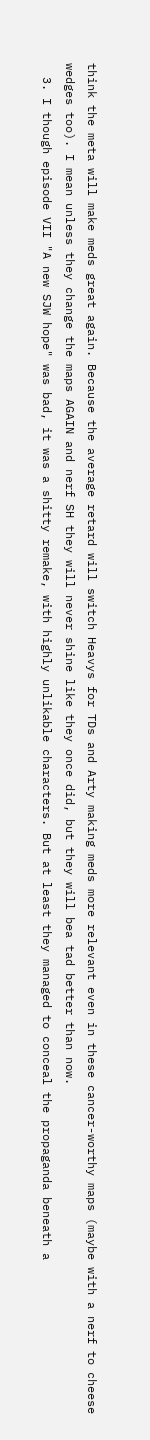think the meta will make meds great again. Because the average retard will switch Heavys for TDs and Arty making meds more relevant even in these cancer-worthy maps (maybe with a nerf to cheese wedges too). I mean unless they change the maps AGAIN and nerf SH they will never shine like they once did, but they will bea tad better than now.
  3. I though episode VII "A new SJW hope" was bad, it was a shitty remake, with highly unlikable characters. But at least they managed to conceal the propaganda beneath a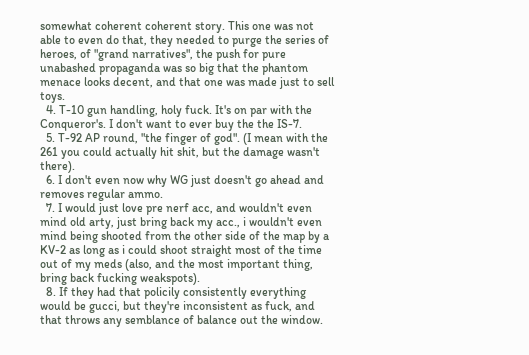somewhat coherent coherent story. This one was not able to even do that, they needed to purge the series of heroes, of "grand narratives", the push for pure unabashed propaganda was so big that the phantom menace looks decent, and that one was made just to sell toys.
  4. T-10 gun handling, holy fuck. It's on par with the Conqueror's. I don't want to ever buy the the IS-7.
  5. T-92 AP round, "the finger of god". (I mean with the 261 you could actually hit shit, but the damage wasn't there).
  6. I don't even now why WG just doesn't go ahead and removes regular ammo.
  7. I would just love pre nerf acc, and wouldn't even mind old arty, just bring back my acc., i wouldn't even mind being shooted from the other side of the map by a KV-2 as long as i could shoot straight most of the time out of my meds (also, and the most important thing, bring back fucking weakspots).
  8. If they had that policily consistently everything would be gucci, but they're inconsistent as fuck, and that throws any semblance of balance out the window.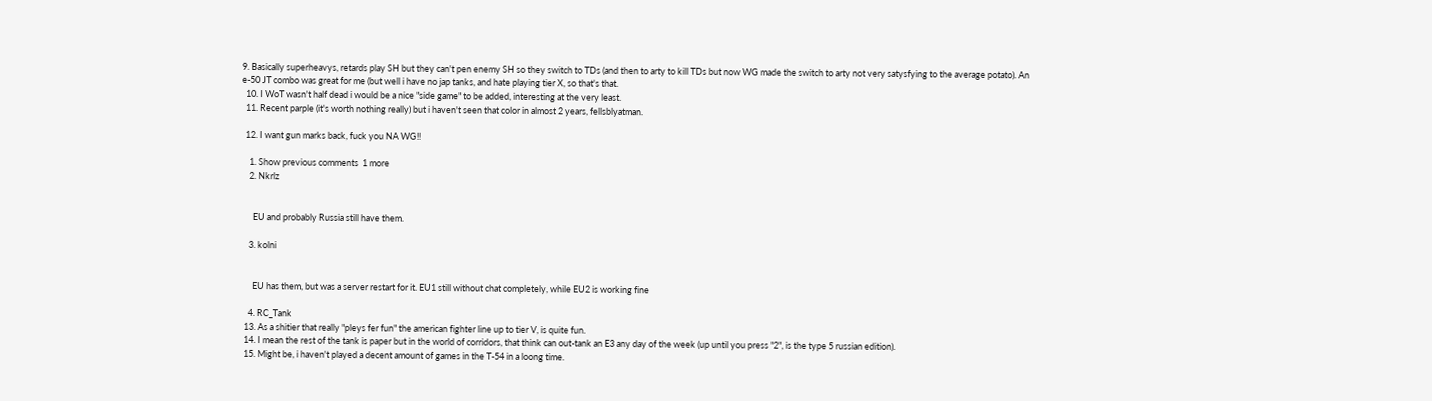9. Basically superheavys, retards play SH but they can't pen enemy SH so they switch to TDs (and then to arty to kill TDs but now WG made the switch to arty not very satysfying to the average potato). An e-50 JT combo was great for me (but well i have no jap tanks, and hate playing tier X, so that's that.
  10. I WoT wasn't half dead i would be a nice "side game" to be added, interesting at the very least.
  11. Recent parple (it's worth nothing really) but i haven't seen that color in almost 2 years, fellsblyatman.

  12. I want gun marks back, fuck you NA WG!!

    1. Show previous comments  1 more
    2. Nkrlz


      EU and probably Russia still have them.

    3. kolni


      EU has them, but was a server restart for it. EU1 still without chat completely, while EU2 is working fine

    4. RC_Tank
  13. As a shitier that really "pleys fer fun" the american fighter line up to tier V, is quite fun.
  14. I mean the rest of the tank is paper but in the world of corridors, that think can out-tank an E3 any day of the week (up until you press "2", is the type 5 russian edition).
  15. Might be, i haven't played a decent amount of games in the T-54 in a loong time.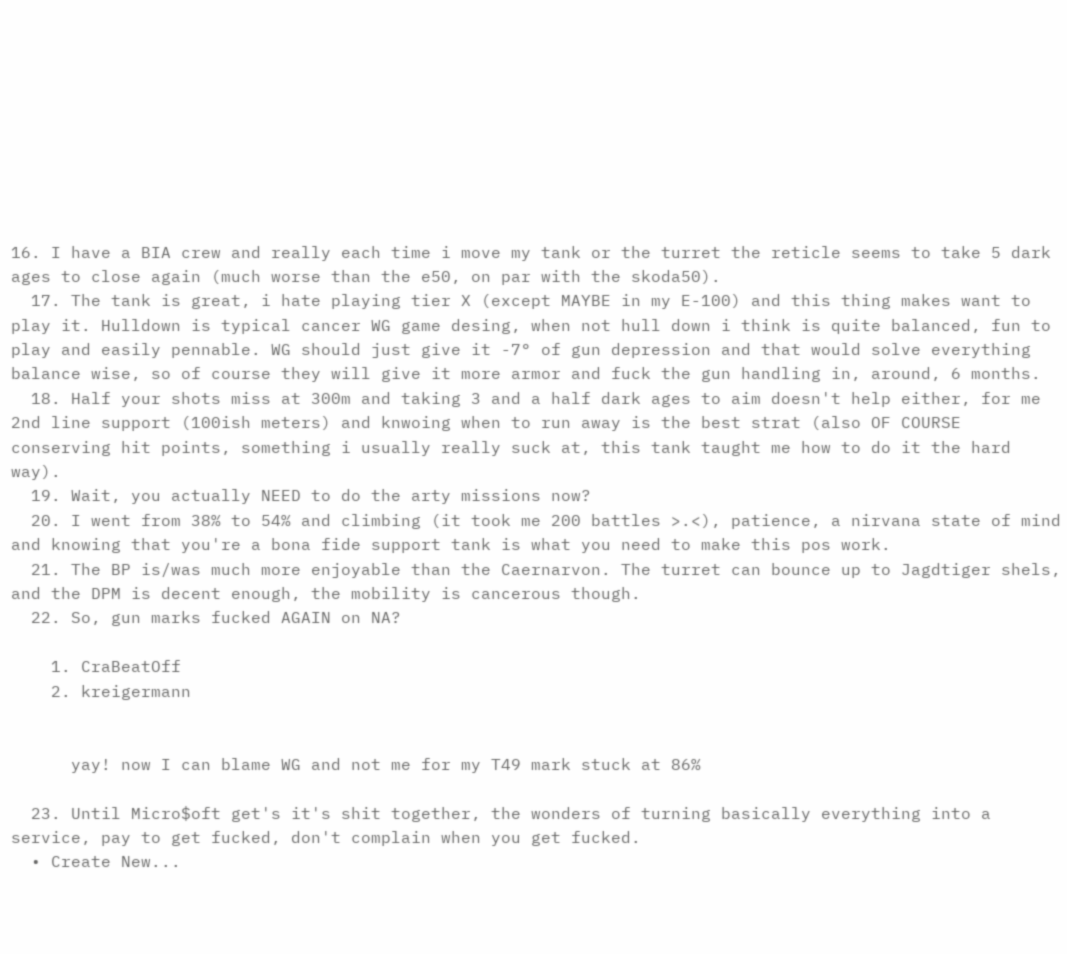16. I have a BIA crew and really each time i move my tank or the turret the reticle seems to take 5 dark ages to close again (much worse than the e50, on par with the skoda50).
  17. The tank is great, i hate playing tier X (except MAYBE in my E-100) and this thing makes want to play it. Hulldown is typical cancer WG game desing, when not hull down i think is quite balanced, fun to play and easily pennable. WG should just give it -7° of gun depression and that would solve everything balance wise, so of course they will give it more armor and fuck the gun handling in, around, 6 months.
  18. Half your shots miss at 300m and taking 3 and a half dark ages to aim doesn't help either, for me 2nd line support (100ish meters) and knwoing when to run away is the best strat (also OF COURSE conserving hit points, something i usually really suck at, this tank taught me how to do it the hard way).
  19. Wait, you actually NEED to do the arty missions now?
  20. I went from 38% to 54% and climbing (it took me 200 battles >.<), patience, a nirvana state of mind and knowing that you're a bona fide support tank is what you need to make this pos work.
  21. The BP is/was much more enjoyable than the Caernarvon. The turret can bounce up to Jagdtiger shels, and the DPM is decent enough, the mobility is cancerous though.
  22. So, gun marks fucked AGAIN on NA?

    1. CraBeatOff
    2. kreigermann


      yay! now I can blame WG and not me for my T49 mark stuck at 86%

  23. Until Micro$oft get's it's shit together, the wonders of turning basically everything into a service, pay to get fucked, don't complain when you get fucked.
  • Create New...